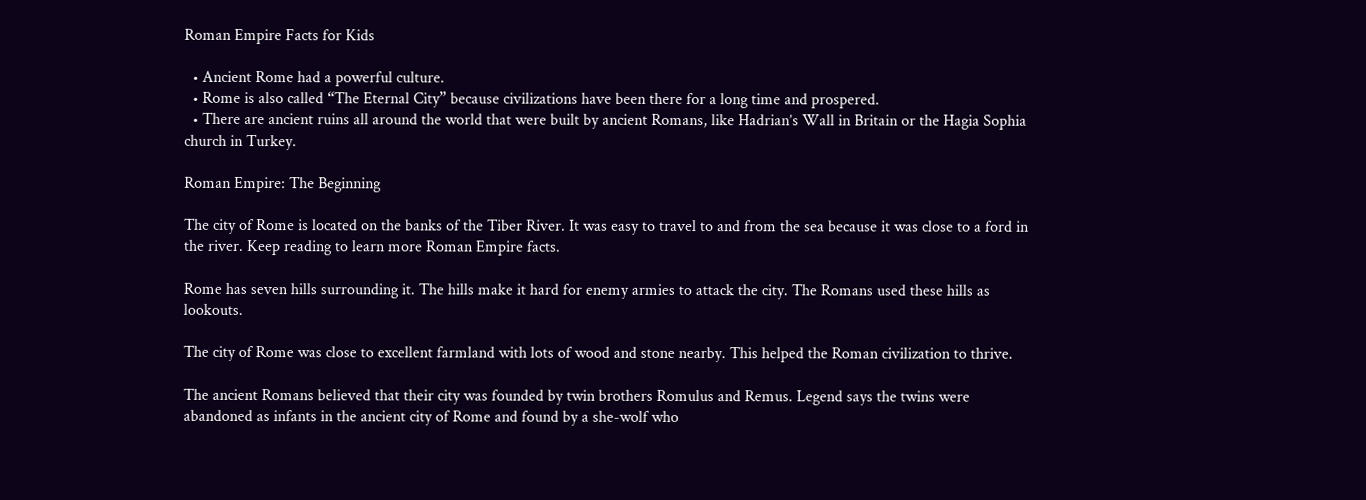Roman Empire Facts for Kids

  • Ancient Rome had a powerful culture.
  • Rome is also called “The Eternal City” because civilizations have been there for a long time and prospered.
  • There are ancient ruins all around the world that were built by ancient Romans, like Hadrian’s Wall in Britain or the Hagia Sophia church in Turkey.

Roman Empire: The Beginning

The city of Rome is located on the banks of the Tiber River. It was easy to travel to and from the sea because it was close to a ford in the river. Keep reading to learn more Roman Empire facts.

Rome has seven hills surrounding it. The hills make it hard for enemy armies to attack the city. The Romans used these hills as lookouts.

The city of Rome was close to excellent farmland with lots of wood and stone nearby. This helped the Roman civilization to thrive.

The ancient Romans believed that their city was founded by twin brothers Romulus and Remus. Legend says the twins were abandoned as infants in the ancient city of Rome and found by a she-wolf who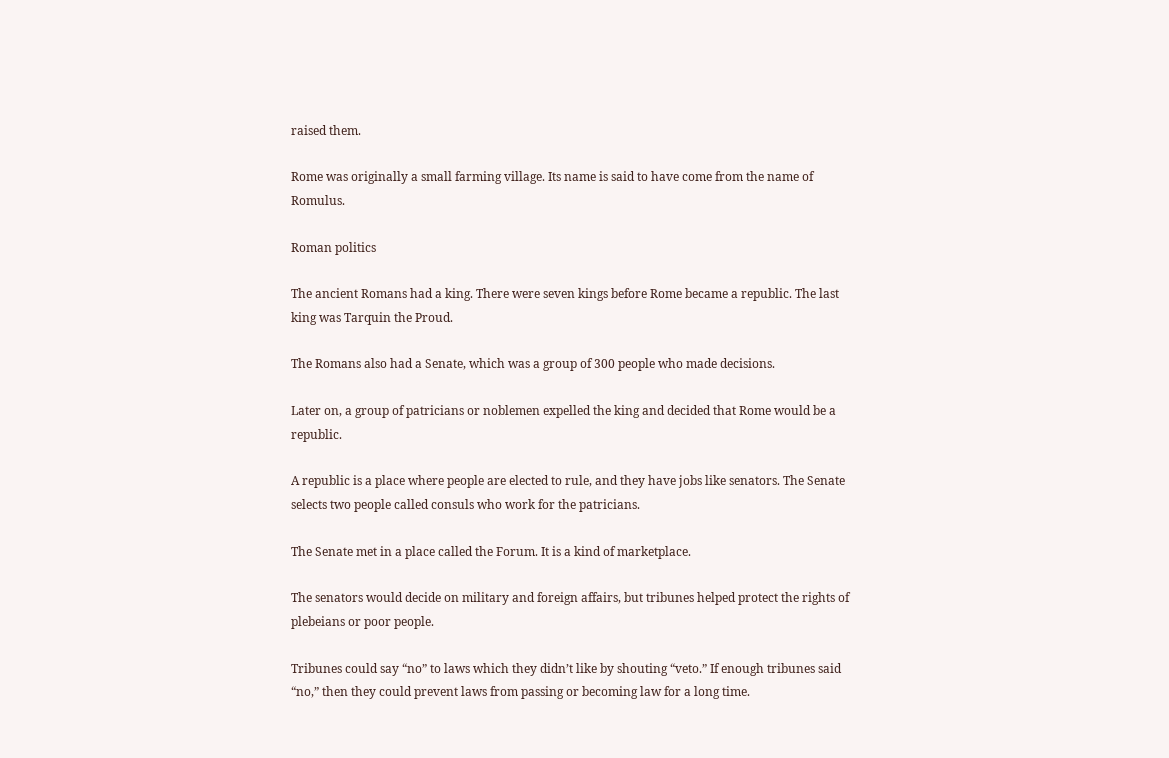raised them.

Rome was originally a small farming village. Its name is said to have come from the name of Romulus.

Roman politics

The ancient Romans had a king. There were seven kings before Rome became a republic. The last king was Tarquin the Proud.

The Romans also had a Senate, which was a group of 300 people who made decisions.

Later on, a group of patricians or noblemen expelled the king and decided that Rome would be a republic.

A republic is a place where people are elected to rule, and they have jobs like senators. The Senate selects two people called consuls who work for the patricians.

The Senate met in a place called the Forum. It is a kind of marketplace.

The senators would decide on military and foreign affairs, but tribunes helped protect the rights of plebeians or poor people.

Tribunes could say “no” to laws which they didn’t like by shouting “veto.” If enough tribunes said “no,” then they could prevent laws from passing or becoming law for a long time.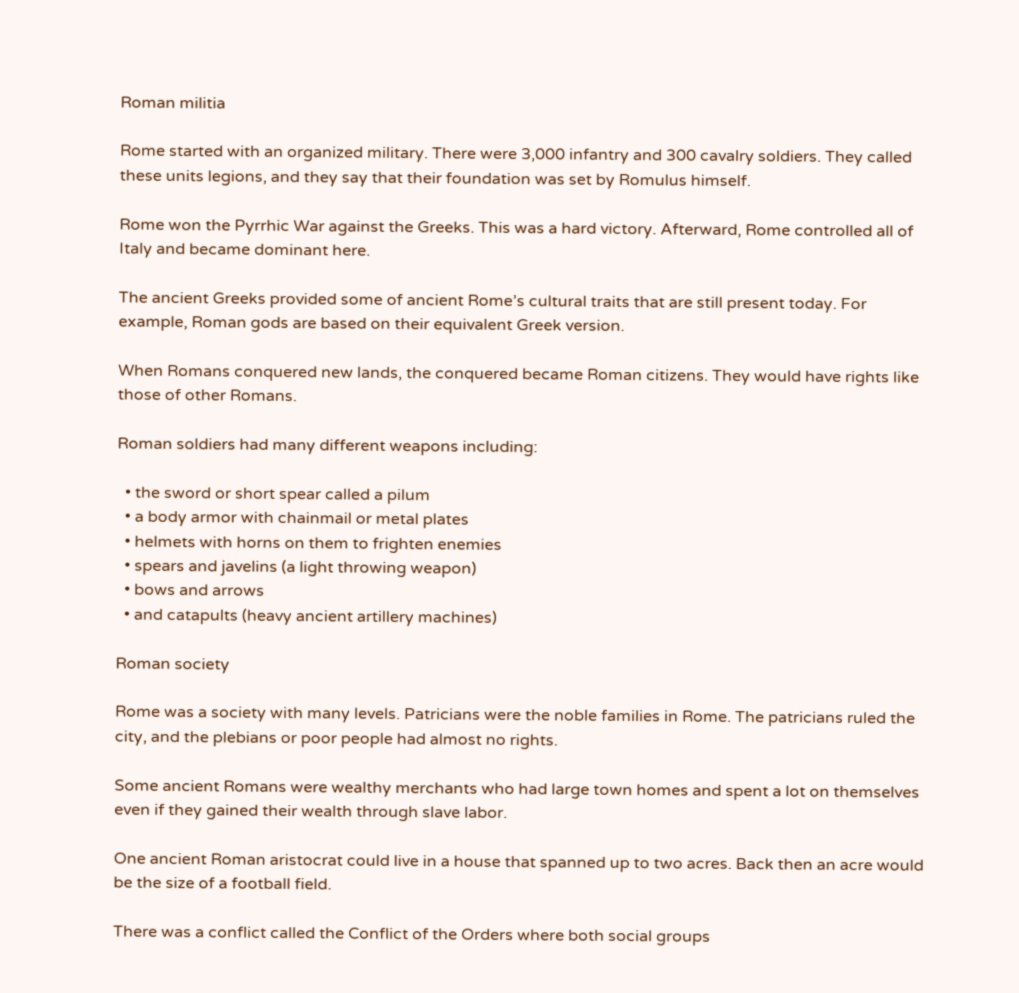Roman militia

Rome started with an organized military. There were 3,000 infantry and 300 cavalry soldiers. They called these units legions, and they say that their foundation was set by Romulus himself.

Rome won the Pyrrhic War against the Greeks. This was a hard victory. Afterward, Rome controlled all of Italy and became dominant here.

The ancient Greeks provided some of ancient Rome’s cultural traits that are still present today. For example, Roman gods are based on their equivalent Greek version.

When Romans conquered new lands, the conquered became Roman citizens. They would have rights like those of other Romans.

Roman soldiers had many different weapons including:

  • the sword or short spear called a pilum
  • a body armor with chainmail or metal plates
  • helmets with horns on them to frighten enemies
  • spears and javelins (a light throwing weapon)
  • bows and arrows
  • and catapults (heavy ancient artillery machines)

Roman society

Rome was a society with many levels. Patricians were the noble families in Rome. The patricians ruled the city, and the plebians or poor people had almost no rights.

Some ancient Romans were wealthy merchants who had large town homes and spent a lot on themselves even if they gained their wealth through slave labor.

One ancient Roman aristocrat could live in a house that spanned up to two acres. Back then an acre would be the size of a football field.

There was a conflict called the Conflict of the Orders where both social groups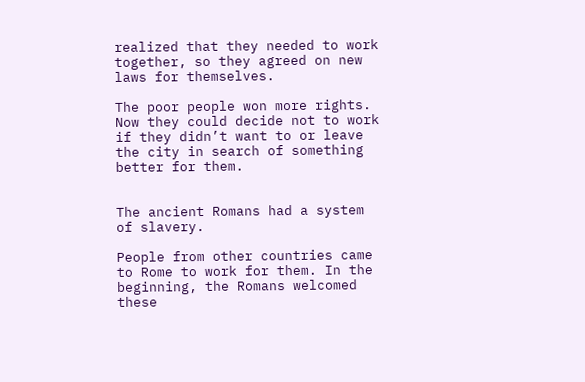realized that they needed to work together, so they agreed on new laws for themselves.

The poor people won more rights. Now they could decide not to work if they didn’t want to or leave the city in search of something better for them.


The ancient Romans had a system of slavery.

People from other countries came to Rome to work for them. In the beginning, the Romans welcomed these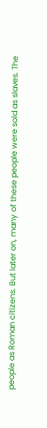people as Roman citizens. But later on, many of these people were sold as slaves. The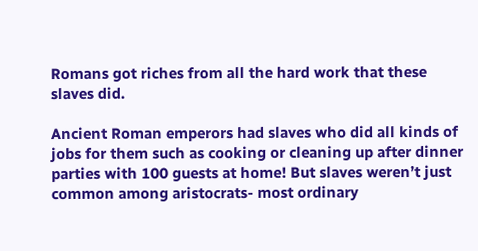Romans got riches from all the hard work that these slaves did.

Ancient Roman emperors had slaves who did all kinds of jobs for them such as cooking or cleaning up after dinner parties with 100 guests at home! But slaves weren’t just common among aristocrats- most ordinary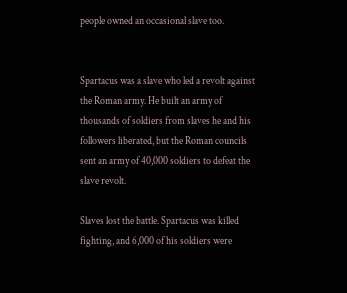people owned an occasional slave too.


Spartacus was a slave who led a revolt against the Roman army. He built an army of thousands of soldiers from slaves he and his followers liberated, but the Roman councils sent an army of 40,000 soldiers to defeat the slave revolt.

Slaves lost the battle. Spartacus was killed fighting, and 6,000 of his soldiers were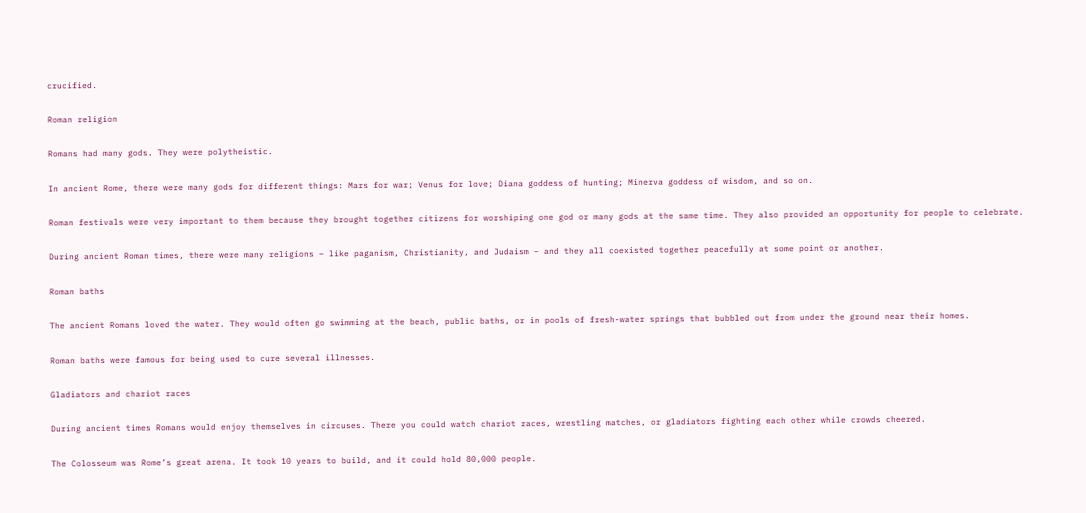crucified.

Roman religion

Romans had many gods. They were polytheistic.

In ancient Rome, there were many gods for different things: Mars for war; Venus for love; Diana goddess of hunting; Minerva goddess of wisdom, and so on.

Roman festivals were very important to them because they brought together citizens for worshiping one god or many gods at the same time. They also provided an opportunity for people to celebrate.

During ancient Roman times, there were many religions – like paganism, Christianity, and Judaism – and they all coexisted together peacefully at some point or another.

Roman baths

The ancient Romans loved the water. They would often go swimming at the beach, public baths, or in pools of fresh-water springs that bubbled out from under the ground near their homes.

Roman baths were famous for being used to cure several illnesses.

Gladiators and chariot races

During ancient times Romans would enjoy themselves in circuses. There you could watch chariot races, wrestling matches, or gladiators fighting each other while crowds cheered.

The Colosseum was Rome’s great arena. It took 10 years to build, and it could hold 80,000 people.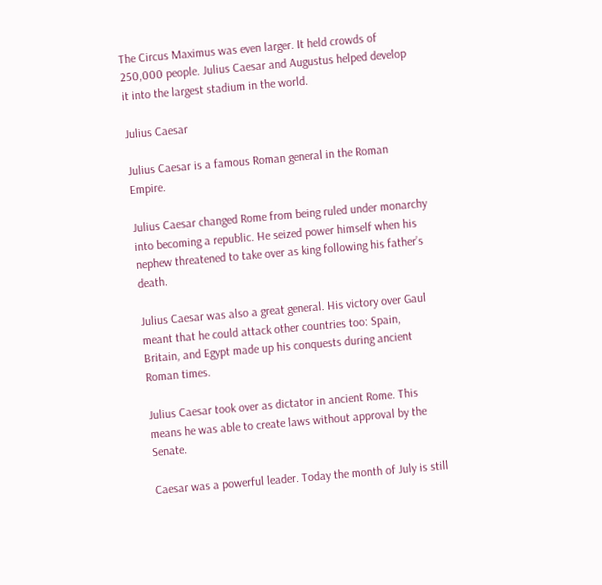The Circus Maximus was even larger. It held crowds of 250,000 people. Julius Caesar and Augustus helped develop it into the largest stadium in the world.

Julius Caesar

Julius Caesar is a famous Roman general in the Roman Empire.

Julius Caesar changed Rome from being ruled under monarchy into becoming a republic. He seized power himself when his nephew threatened to take over as king following his father’s death.

Julius Caesar was also a great general. His victory over Gaul meant that he could attack other countries too: Spain, Britain, and Egypt made up his conquests during ancient Roman times.

Julius Caesar took over as dictator in ancient Rome. This means he was able to create laws without approval by the Senate.

Caesar was a powerful leader. Today the month of July is still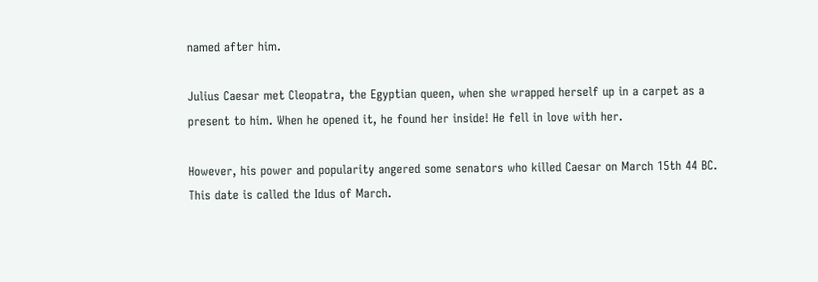named after him.

Julius Caesar met Cleopatra, the Egyptian queen, when she wrapped herself up in a carpet as a present to him. When he opened it, he found her inside! He fell in love with her.

However, his power and popularity angered some senators who killed Caesar on March 15th 44 BC. This date is called the Idus of March.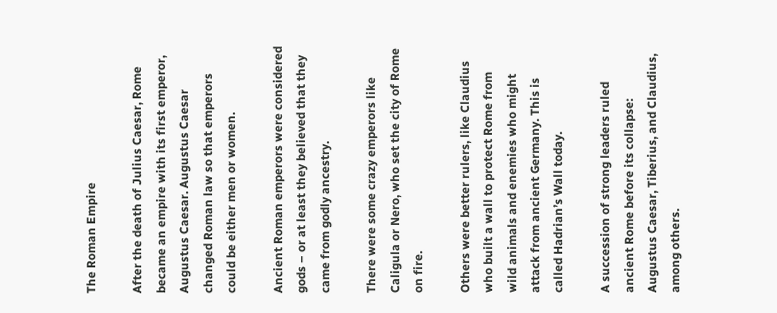The Roman Empire

After the death of Julius Caesar, Rome became an empire with its first emperor, Augustus Caesar. Augustus Caesar changed Roman law so that emperors could be either men or women.

Ancient Roman emperors were considered gods – or at least they believed that they came from godly ancestry.

There were some crazy emperors like Caligula or Nero, who set the city of Rome on fire.

Others were better rulers, like Claudius who built a wall to protect Rome from wild animals and enemies who might attack from ancient Germany. This is called Hadrian’s Wall today.

A succession of strong leaders ruled ancient Rome before its collapse: Augustus Caesar, Tiberius, and Claudius, among others.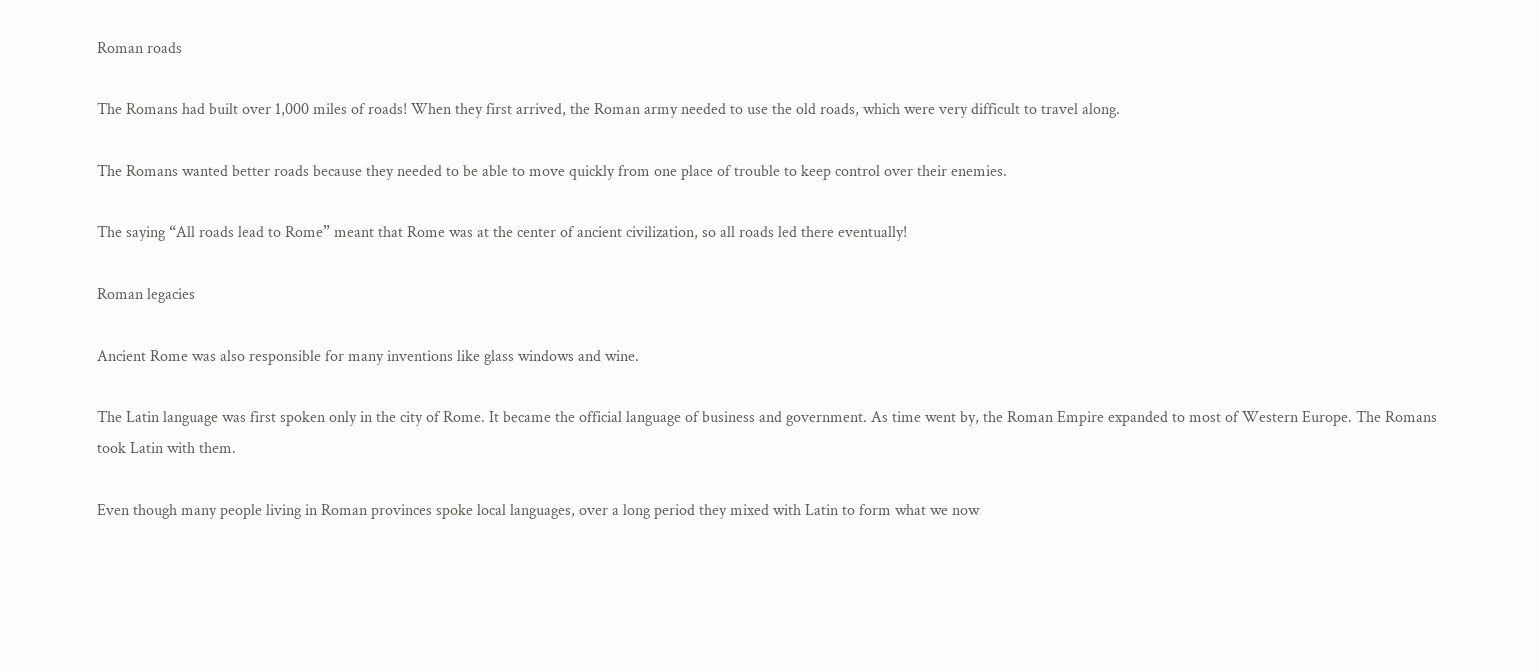Roman roads

The Romans had built over 1,000 miles of roads! When they first arrived, the Roman army needed to use the old roads, which were very difficult to travel along.

The Romans wanted better roads because they needed to be able to move quickly from one place of trouble to keep control over their enemies.

The saying “All roads lead to Rome” meant that Rome was at the center of ancient civilization, so all roads led there eventually!

Roman legacies

Ancient Rome was also responsible for many inventions like glass windows and wine.

The Latin language was first spoken only in the city of Rome. It became the official language of business and government. As time went by, the Roman Empire expanded to most of Western Europe. The Romans took Latin with them.

Even though many people living in Roman provinces spoke local languages, over a long period they mixed with Latin to form what we now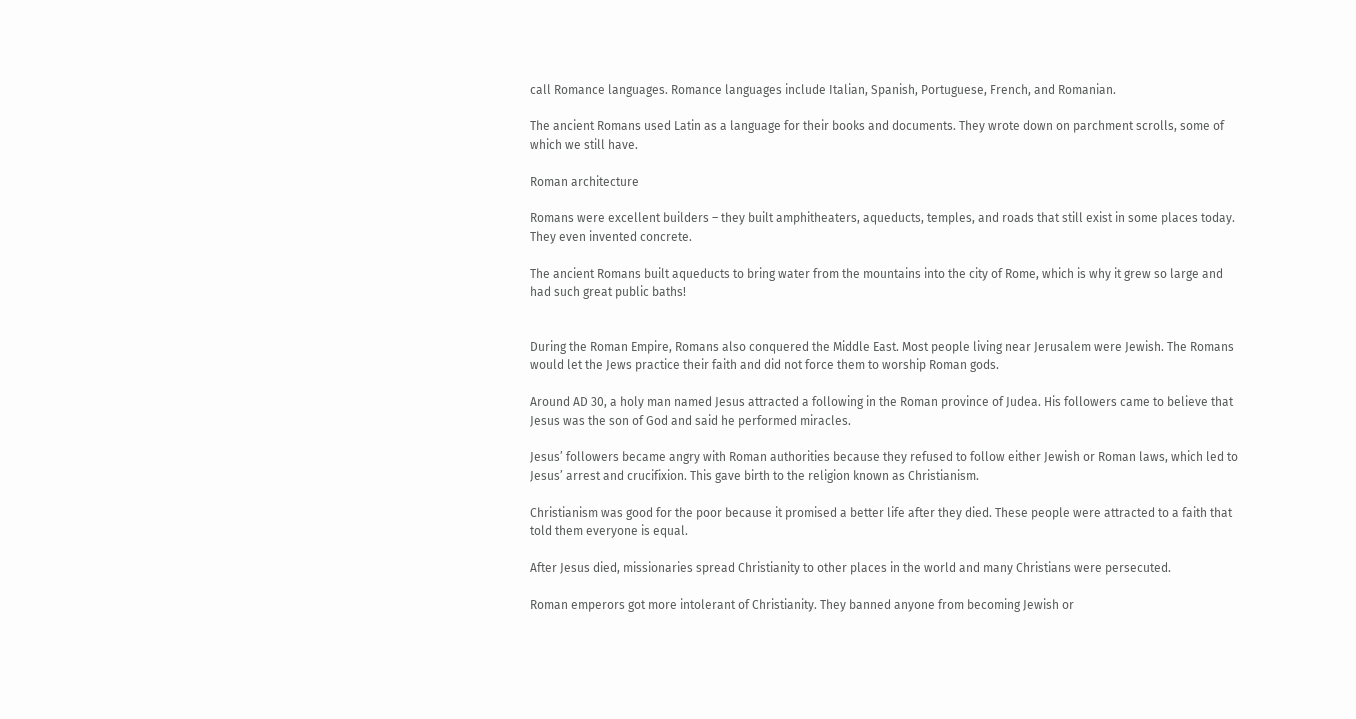call Romance languages. Romance languages include Italian, Spanish, Portuguese, French, and Romanian.

The ancient Romans used Latin as a language for their books and documents. They wrote down on parchment scrolls, some of which we still have.

Roman architecture

Romans were excellent builders – they built amphitheaters, aqueducts, temples, and roads that still exist in some places today. They even invented concrete.

The ancient Romans built aqueducts to bring water from the mountains into the city of Rome, which is why it grew so large and had such great public baths!


During the Roman Empire, Romans also conquered the Middle East. Most people living near Jerusalem were Jewish. The Romans would let the Jews practice their faith and did not force them to worship Roman gods.

Around AD 30, a holy man named Jesus attracted a following in the Roman province of Judea. His followers came to believe that Jesus was the son of God and said he performed miracles.

Jesus’ followers became angry with Roman authorities because they refused to follow either Jewish or Roman laws, which led to Jesus’ arrest and crucifixion. This gave birth to the religion known as Christianism.

Christianism was good for the poor because it promised a better life after they died. These people were attracted to a faith that told them everyone is equal.

After Jesus died, missionaries spread Christianity to other places in the world and many Christians were persecuted.

Roman emperors got more intolerant of Christianity. They banned anyone from becoming Jewish or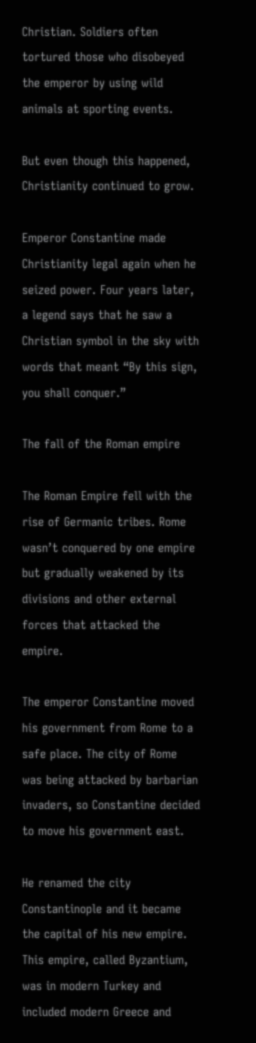Christian. Soldiers often tortured those who disobeyed the emperor by using wild animals at sporting events.

But even though this happened, Christianity continued to grow.

Emperor Constantine made Christianity legal again when he seized power. Four years later, a legend says that he saw a Christian symbol in the sky with words that meant “By this sign, you shall conquer.”

The fall of the Roman empire

The Roman Empire fell with the rise of Germanic tribes. Rome wasn’t conquered by one empire but gradually weakened by its divisions and other external forces that attacked the empire.

The emperor Constantine moved his government from Rome to a safe place. The city of Rome was being attacked by barbarian invaders, so Constantine decided to move his government east.

He renamed the city Constantinople and it became the capital of his new empire. This empire, called Byzantium, was in modern Turkey and included modern Greece and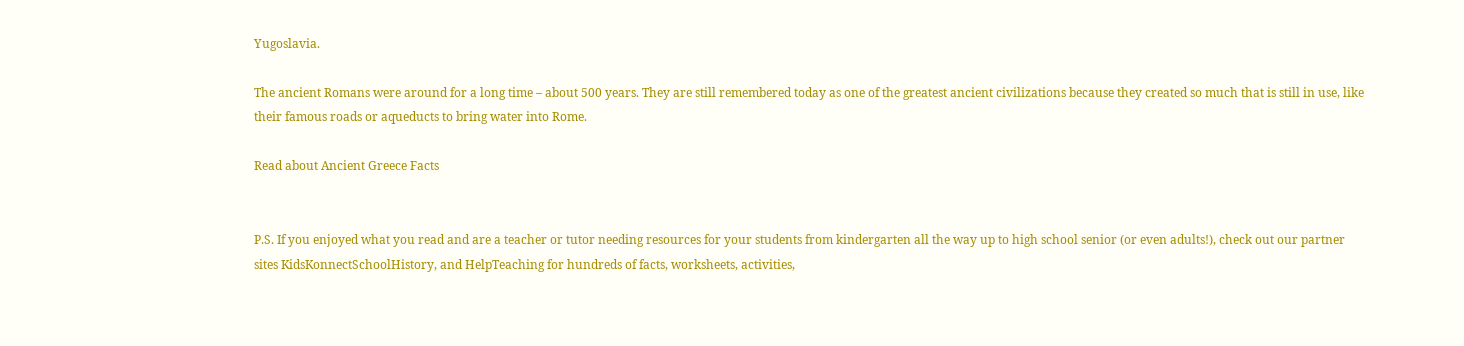Yugoslavia.

The ancient Romans were around for a long time – about 500 years. They are still remembered today as one of the greatest ancient civilizations because they created so much that is still in use, like their famous roads or aqueducts to bring water into Rome.

Read about Ancient Greece Facts


P.S. If you enjoyed what you read and are a teacher or tutor needing resources for your students from kindergarten all the way up to high school senior (or even adults!), check out our partner sites KidsKonnectSchoolHistory, and HelpTeaching for hundreds of facts, worksheets, activities,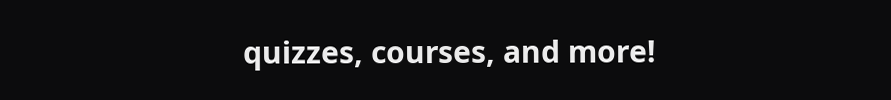quizzes, courses, and more!